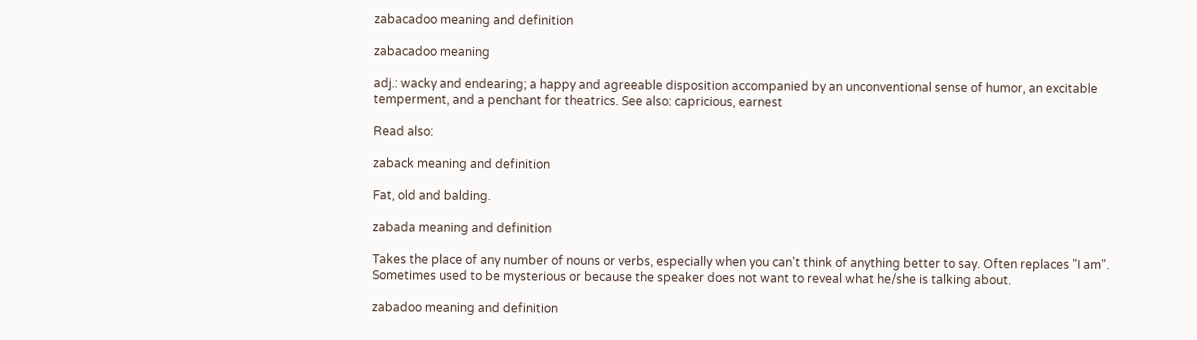zabacadoo meaning and definition

zabacadoo meaning

adj.: wacky and endearing; a happy and agreeable disposition accompanied by an unconventional sense of humor, an excitable temperment, and a penchant for theatrics. See also: capricious, earnest

Read also:

zaback meaning and definition

Fat, old and balding.

zabada meaning and definition

Takes the place of any number of nouns or verbs, especially when you can't think of anything better to say. Often replaces "I am". Sometimes used to be mysterious or because the speaker does not want to reveal what he/she is talking about.

zabadoo meaning and definition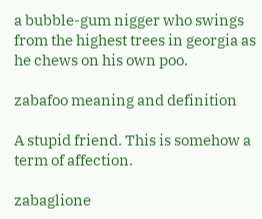a bubble-gum nigger who swings from the highest trees in georgia as he chews on his own poo.

zabafoo meaning and definition

A stupid friend. This is somehow a term of affection.

zabaglione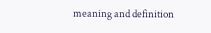meaning and definition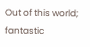Out of this world; fantastic